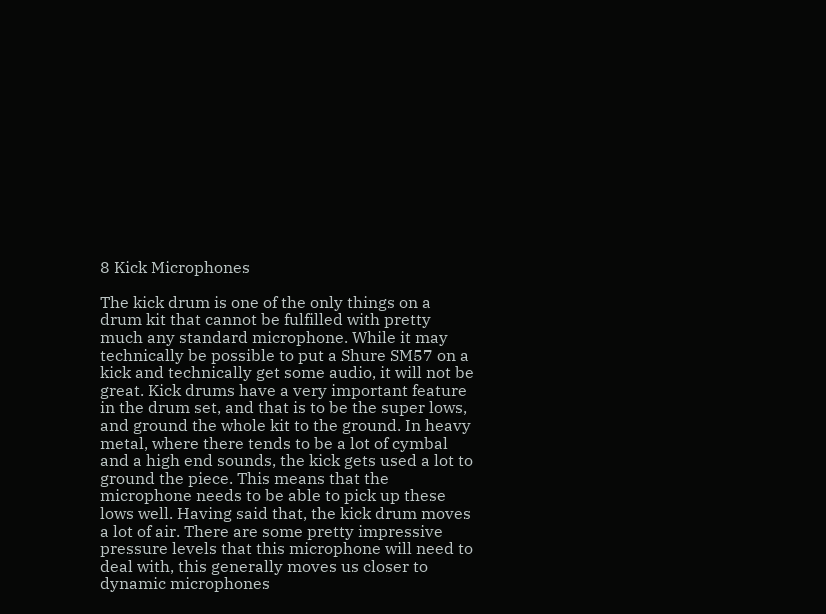8 Kick Microphones

The kick drum is one of the only things on a drum kit that cannot be fulfilled with pretty much any standard microphone. While it may technically be possible to put a Shure SM57 on a kick and technically get some audio, it will not be great. Kick drums have a very important feature in the drum set, and that is to be the super lows, and ground the whole kit to the ground. In heavy metal, where there tends to be a lot of cymbal and a high end sounds, the kick gets used a lot to ground the piece. This means that the microphone needs to be able to pick up these lows well. Having said that, the kick drum moves a lot of air. There are some pretty impressive pressure levels that this microphone will need to deal with, this generally moves us closer to dynamic microphones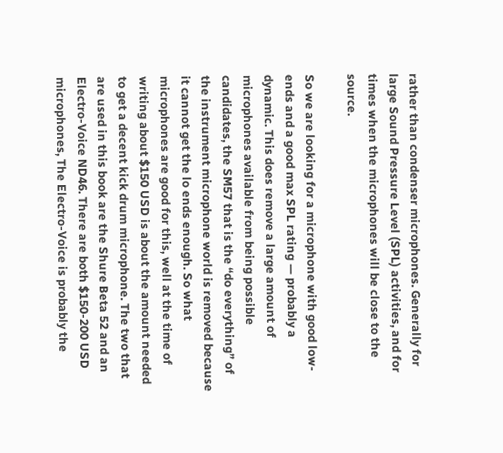rather than condenser microphones. Generally for large Sound Pressure Level (SPL) activities, and for times when the microphones will be close to the source.

So we are looking for a microphone with good low-ends and a good max SPL rating — probably a dynamic. This does remove a large amount of microphones available from being possible candidates, the SM57 that is the “do everything” of the instrument microphone world is removed because it cannot get the lo ends enough. So what microphones are good for this, well at the time of writing about $150 USD is about the amount needed to get a decent kick drum microphone. The two that are used in this book are the Shure Beta 52 and an Electro-Voice ND46. There are both $150-200 USD microphones, The Electro-Voice is probably the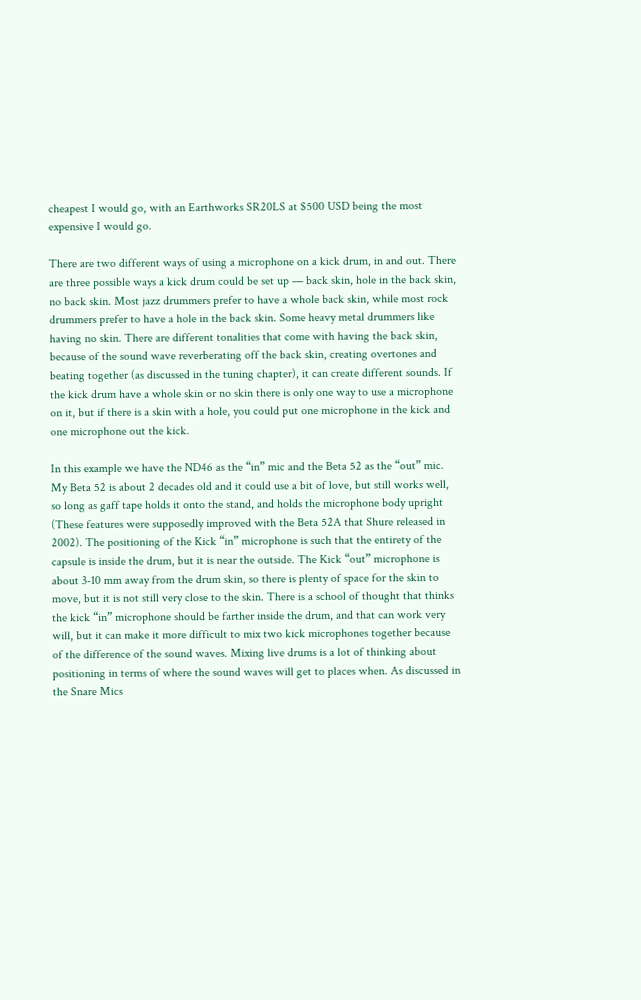cheapest I would go, with an Earthworks SR20LS at $500 USD being the most expensive I would go.

There are two different ways of using a microphone on a kick drum, in and out. There are three possible ways a kick drum could be set up — back skin, hole in the back skin, no back skin. Most jazz drummers prefer to have a whole back skin, while most rock drummers prefer to have a hole in the back skin. Some heavy metal drummers like having no skin. There are different tonalities that come with having the back skin, because of the sound wave reverberating off the back skin, creating overtones and beating together (as discussed in the tuning chapter), it can create different sounds. If the kick drum have a whole skin or no skin there is only one way to use a microphone on it, but if there is a skin with a hole, you could put one microphone in the kick and one microphone out the kick.

In this example we have the ND46 as the “in” mic and the Beta 52 as the “out” mic. My Beta 52 is about 2 decades old and it could use a bit of love, but still works well, so long as gaff tape holds it onto the stand, and holds the microphone body upright (These features were supposedly improved with the Beta 52A that Shure released in 2002). The positioning of the Kick “in” microphone is such that the entirety of the capsule is inside the drum, but it is near the outside. The Kick “out” microphone is about 3-10 mm away from the drum skin, so there is plenty of space for the skin to move, but it is not still very close to the skin. There is a school of thought that thinks the kick “in” microphone should be farther inside the drum, and that can work very will, but it can make it more difficult to mix two kick microphones together because of the difference of the sound waves. Mixing live drums is a lot of thinking about positioning in terms of where the sound waves will get to places when. As discussed in the Snare Mics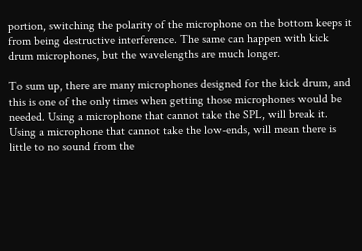portion, switching the polarity of the microphone on the bottom keeps it from being destructive interference. The same can happen with kick drum microphones, but the wavelengths are much longer.

To sum up, there are many microphones designed for the kick drum, and this is one of the only times when getting those microphones would be needed. Using a microphone that cannot take the SPL, will break it. Using a microphone that cannot take the low-ends, will mean there is little to no sound from the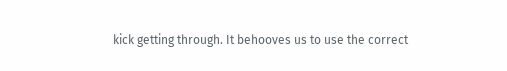kick getting through. It behooves us to use the correct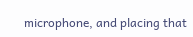microphone, and placing that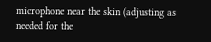microphone near the skin (adjusting as needed for the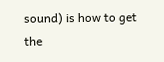sound) is how to get the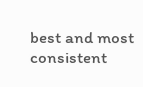best and most consistent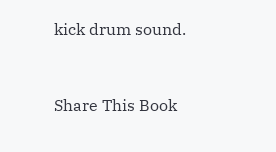kick drum sound.


Share This Book